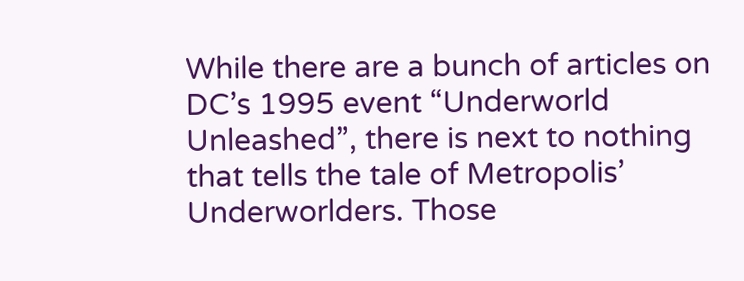While there are a bunch of articles on DC’s 1995 event “Underworld Unleashed”, there is next to nothing that tells the tale of Metropolis’ Underworlders. Those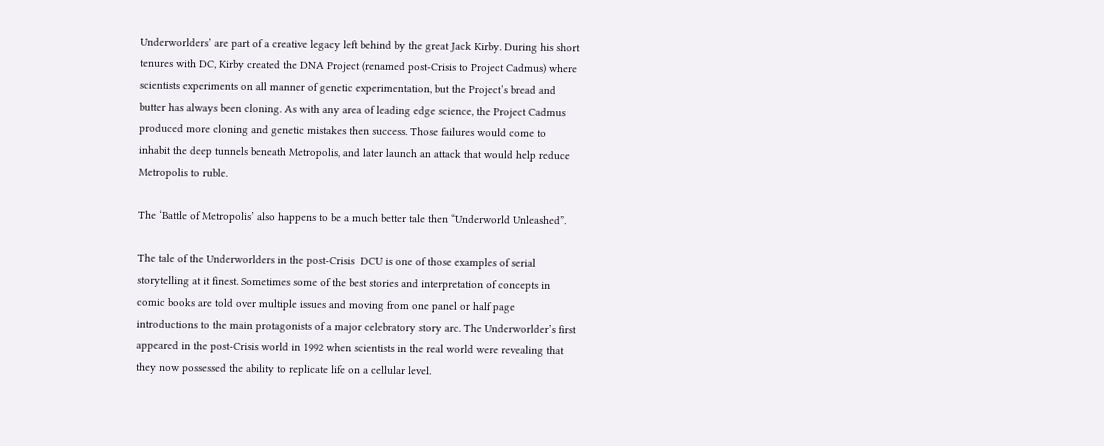Underworlders’ are part of a creative legacy left behind by the great Jack Kirby. During his short tenures with DC, Kirby created the DNA Project (renamed post-Crisis to Project Cadmus) where scientists experiments on all manner of genetic experimentation, but the Project’s bread and butter has always been cloning. As with any area of leading edge science, the Project Cadmus produced more cloning and genetic mistakes then success. Those failures would come to inhabit the deep tunnels beneath Metropolis, and later launch an attack that would help reduce Metropolis to ruble.

The ‘Battle of Metropolis’ also happens to be a much better tale then “Underworld Unleashed”.

The tale of the Underworlders in the post-Crisis  DCU is one of those examples of serial storytelling at it finest. Sometimes some of the best stories and interpretation of concepts in comic books are told over multiple issues and moving from one panel or half page introductions to the main protagonists of a major celebratory story arc. The Underworlder’s first appeared in the post-Crisis world in 1992 when scientists in the real world were revealing that they now possessed the ability to replicate life on a cellular level.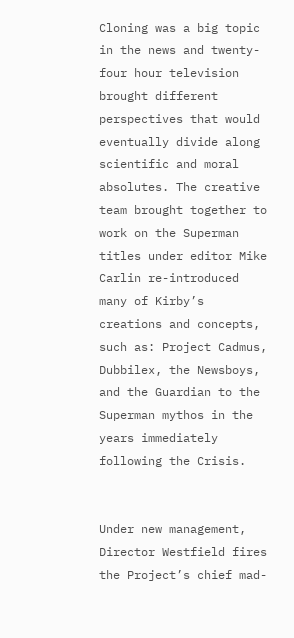Cloning was a big topic in the news and twenty-four hour television brought different perspectives that would eventually divide along scientific and moral absolutes. The creative team brought together to work on the Superman titles under editor Mike Carlin re-introduced many of Kirby’s creations and concepts, such as: Project Cadmus, Dubbilex, the Newsboys, and the Guardian to the Superman mythos in the years immediately following the Crisis.


Under new management, Director Westfield fires the Project’s chief mad-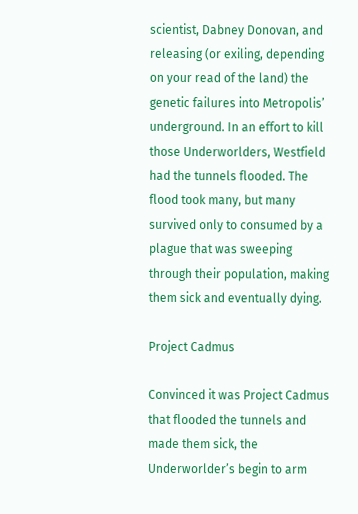scientist, Dabney Donovan, and releasing (or exiling, depending on your read of the land) the genetic failures into Metropolis’ underground. In an effort to kill those Underworlders, Westfield had the tunnels flooded. The flood took many, but many survived only to consumed by a plague that was sweeping through their population, making them sick and eventually dying.

Project Cadmus

Convinced it was Project Cadmus that flooded the tunnels and made them sick, the Underworlder’s begin to arm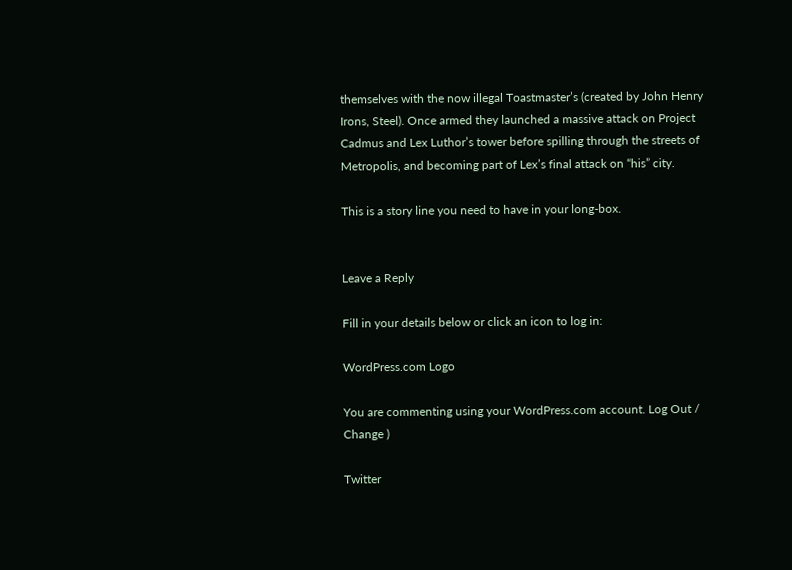themselves with the now illegal Toastmaster’s (created by John Henry Irons, Steel). Once armed they launched a massive attack on Project Cadmus and Lex Luthor’s tower before spilling through the streets of Metropolis, and becoming part of Lex’s final attack on “his” city.

This is a story line you need to have in your long-box.


Leave a Reply

Fill in your details below or click an icon to log in:

WordPress.com Logo

You are commenting using your WordPress.com account. Log Out / Change )

Twitter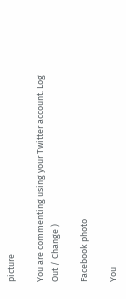picture

You are commenting using your Twitter account. Log Out / Change )

Facebook photo

You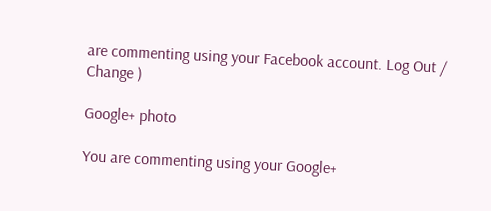are commenting using your Facebook account. Log Out / Change )

Google+ photo

You are commenting using your Google+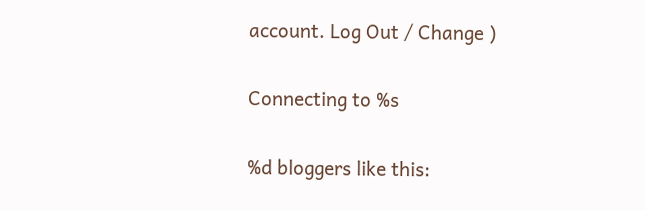account. Log Out / Change )

Connecting to %s

%d bloggers like this: